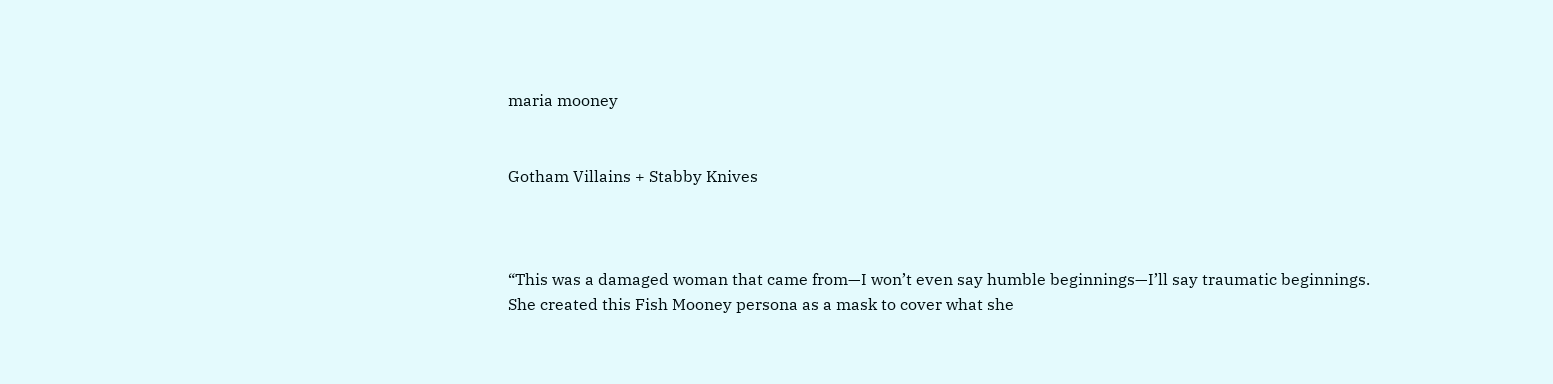maria mooney


Gotham Villains + Stabby Knives



“This was a damaged woman that came from—I won’t even say humble beginnings—I’ll say traumatic beginnings. She created this Fish Mooney persona as a mask to cover what she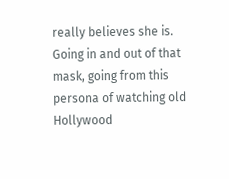really believes she is. Going in and out of that mask, going from this persona of watching old Hollywood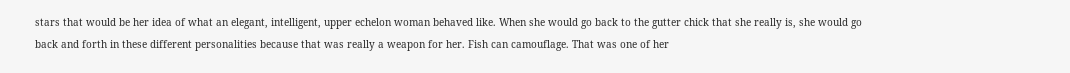stars that would be her idea of what an elegant, intelligent, upper echelon woman behaved like. When she would go back to the gutter chick that she really is, she would go back and forth in these different personalities because that was really a weapon for her. Fish can camouflage. That was one of her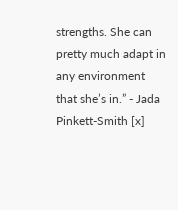strengths. She can pretty much adapt in any environment that she’s in.” - Jada Pinkett-Smith [x]